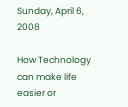Sunday, April 6, 2008

How Technology can make life easier or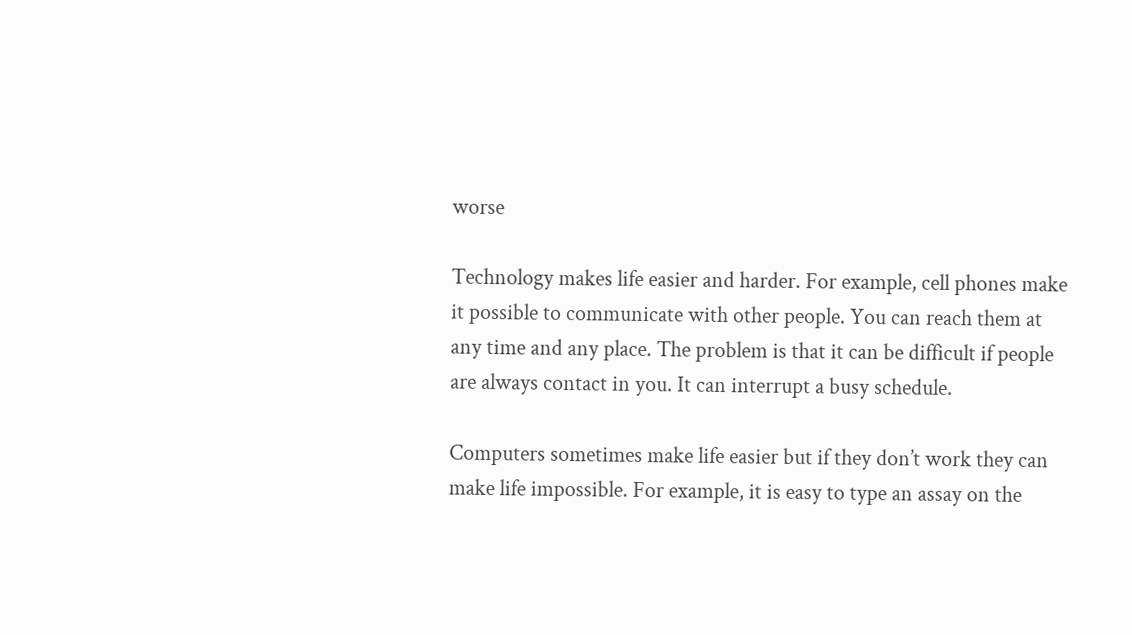worse

Technology makes life easier and harder. For example, cell phones make it possible to communicate with other people. You can reach them at any time and any place. The problem is that it can be difficult if people are always contact in you. It can interrupt a busy schedule.

Computers sometimes make life easier but if they don’t work they can make life impossible. For example, it is easy to type an assay on the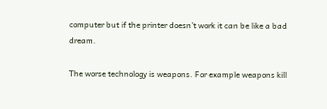computer but if the printer doesn’t work it can be like a bad dream.

The worse technology is weapons. For example weapons kill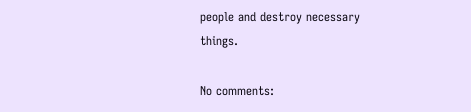people and destroy necessary things.

No comments: